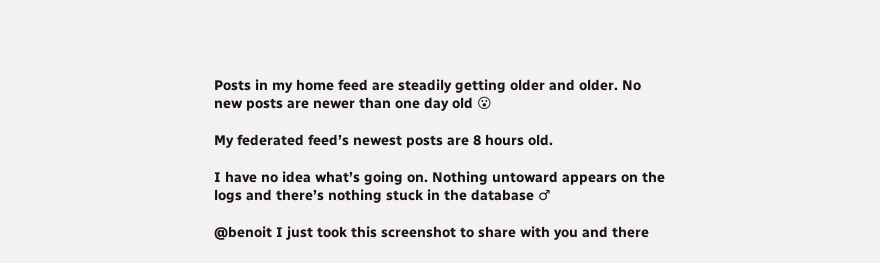Posts in my home feed are steadily getting older and older. No new posts are newer than one day old 😮

My federated feed’s newest posts are 8 hours old.

I have no idea what’s going on. Nothing untoward appears on the logs and there’s nothing stuck in the database ♂

@benoit I just took this screenshot to share with you and there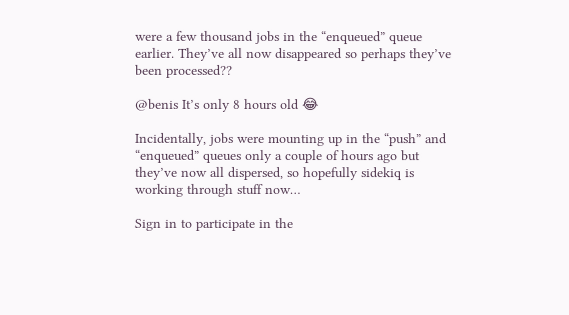were a few thousand jobs in the “enqueued” queue earlier. They’ve all now disappeared so perhaps they’ve been processed??

@benis It’s only 8 hours old 😂

Incidentally, jobs were mounting up in the “push” and “enqueued” queues only a couple of hours ago but they’ve now all dispersed, so hopefully sidekiq is working through stuff now…

Sign in to participate in the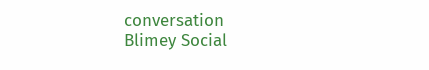conversation
Blimey Social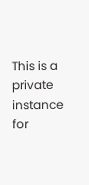This is a private instance for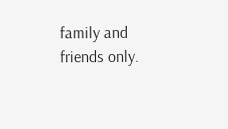family and friends only.